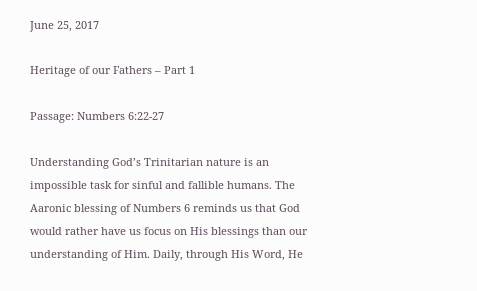June 25, 2017

Heritage of our Fathers – Part 1

Passage: Numbers 6:22-27

Understanding God’s Trinitarian nature is an impossible task for sinful and fallible humans. The Aaronic blessing of Numbers 6 reminds us that God would rather have us focus on His blessings than our understanding of Him. Daily, through His Word, He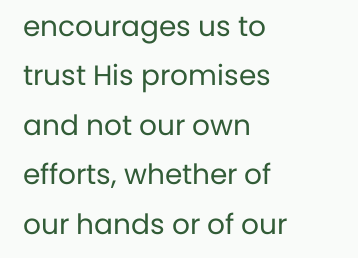encourages us to trust His promises and not our own efforts, whether of our hands or of our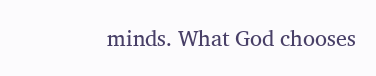minds. What God chooses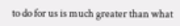to do for us is much greater than what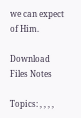we can expect of Him.

Download Files Notes

Topics: , , , ,